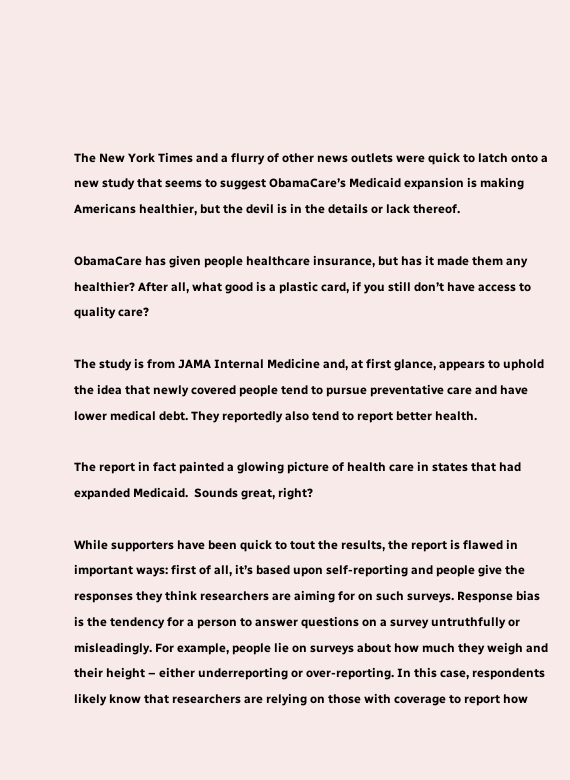The New York Times and a flurry of other news outlets were quick to latch onto a new study that seems to suggest ObamaCare’s Medicaid expansion is making Americans healthier, but the devil is in the details or lack thereof.

ObamaCare has given people healthcare insurance, but has it made them any healthier? After all, what good is a plastic card, if you still don’t have access to quality care?

The study is from JAMA Internal Medicine and, at first glance, appears to uphold the idea that newly covered people tend to pursue preventative care and have lower medical debt. They reportedly also tend to report better health.

The report in fact painted a glowing picture of health care in states that had expanded Medicaid.  Sounds great, right?

While supporters have been quick to tout the results, the report is flawed in important ways: first of all, it’s based upon self-reporting and people give the responses they think researchers are aiming for on such surveys. Response bias is the tendency for a person to answer questions on a survey untruthfully or misleadingly. For example, people lie on surveys about how much they weigh and their height – either underreporting or over-reporting. In this case, respondents likely know that researchers are relying on those with coverage to report how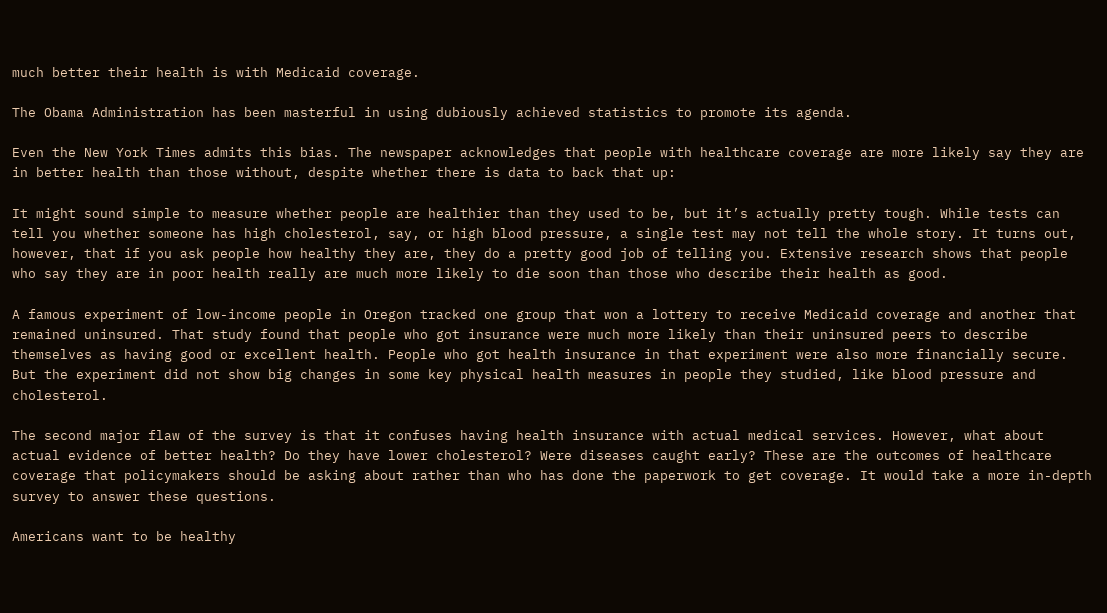much better their health is with Medicaid coverage.

The Obama Administration has been masterful in using dubiously achieved statistics to promote its agenda.

Even the New York Times admits this bias. The newspaper acknowledges that people with healthcare coverage are more likely say they are in better health than those without, despite whether there is data to back that up:

It might sound simple to measure whether people are healthier than they used to be, but it’s actually pretty tough. While tests can tell you whether someone has high cholesterol, say, or high blood pressure, a single test may not tell the whole story. It turns out, however, that if you ask people how healthy they are, they do a pretty good job of telling you. Extensive research shows that people who say they are in poor health really are much more likely to die soon than those who describe their health as good.

A famous experiment of low-income people in Oregon tracked one group that won a lottery to receive Medicaid coverage and another that remained uninsured. That study found that people who got insurance were much more likely than their uninsured peers to describe themselves as having good or excellent health. People who got health insurance in that experiment were also more financially secure. But the experiment did not show big changes in some key physical health measures in people they studied, like blood pressure and cholesterol.

The second major flaw of the survey is that it confuses having health insurance with actual medical services. However, what about actual evidence of better health? Do they have lower cholesterol? Were diseases caught early? These are the outcomes of healthcare coverage that policymakers should be asking about rather than who has done the paperwork to get coverage. It would take a more in-depth survey to answer these questions.

Americans want to be healthy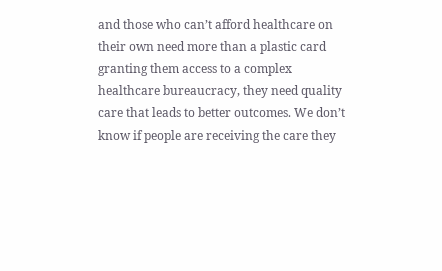and those who can’t afford healthcare on their own need more than a plastic card granting them access to a complex healthcare bureaucracy, they need quality care that leads to better outcomes. We don’t know if people are receiving the care they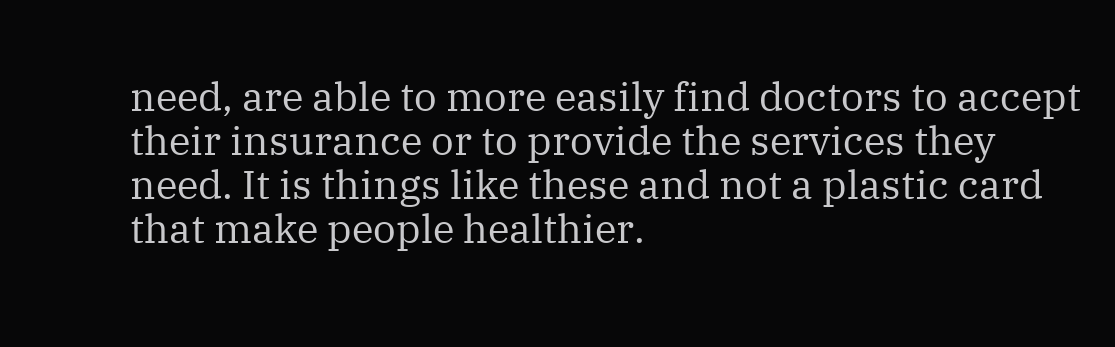need, are able to more easily find doctors to accept their insurance or to provide the services they need. It is things like these and not a plastic card that make people healthier.